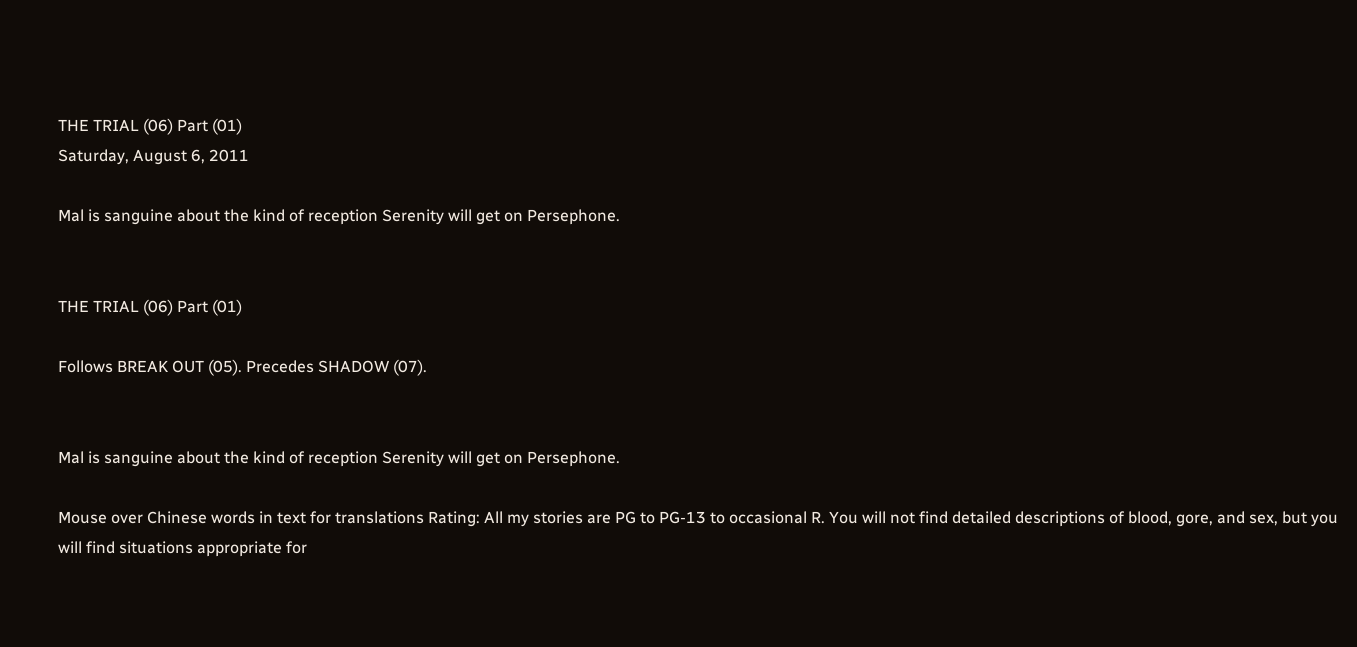THE TRIAL (06) Part (01)
Saturday, August 6, 2011

Mal is sanguine about the kind of reception Serenity will get on Persephone.


THE TRIAL (06) Part (01)

Follows BREAK OUT (05). Precedes SHADOW (07).


Mal is sanguine about the kind of reception Serenity will get on Persephone.

Mouse over Chinese words in text for translations Rating: All my stories are PG to PG-13 to occasional R. You will not find detailed descriptions of blood, gore, and sex, but you will find situations appropriate for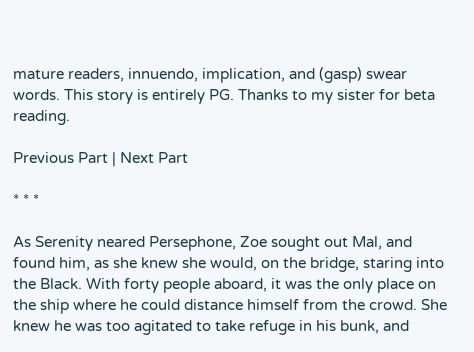mature readers, innuendo, implication, and (gasp) swear words. This story is entirely PG. Thanks to my sister for beta reading.

Previous Part | Next Part

* * *

As Serenity neared Persephone, Zoe sought out Mal, and found him, as she knew she would, on the bridge, staring into the Black. With forty people aboard, it was the only place on the ship where he could distance himself from the crowd. She knew he was too agitated to take refuge in his bunk, and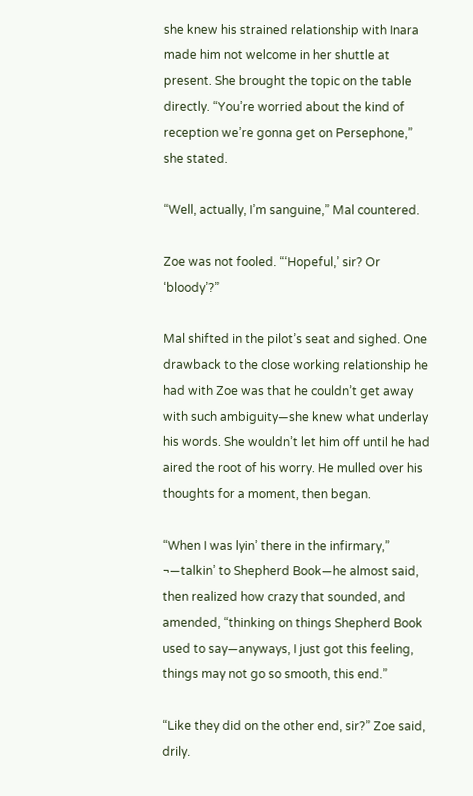she knew his strained relationship with Inara made him not welcome in her shuttle at present. She brought the topic on the table directly. “You’re worried about the kind of reception we’re gonna get on Persephone,” she stated.

“Well, actually, I’m sanguine,” Mal countered.

Zoe was not fooled. “‘Hopeful,’ sir? Or ‘bloody’?”

Mal shifted in the pilot’s seat and sighed. One drawback to the close working relationship he had with Zoe was that he couldn’t get away with such ambiguity—she knew what underlay his words. She wouldn’t let him off until he had aired the root of his worry. He mulled over his thoughts for a moment, then began.

“When I was lyin’ there in the infirmary,” ¬—talkin’ to Shepherd Book—he almost said, then realized how crazy that sounded, and amended, “thinking on things Shepherd Book used to say—anyways, I just got this feeling, things may not go so smooth, this end.”

“Like they did on the other end, sir?” Zoe said, drily.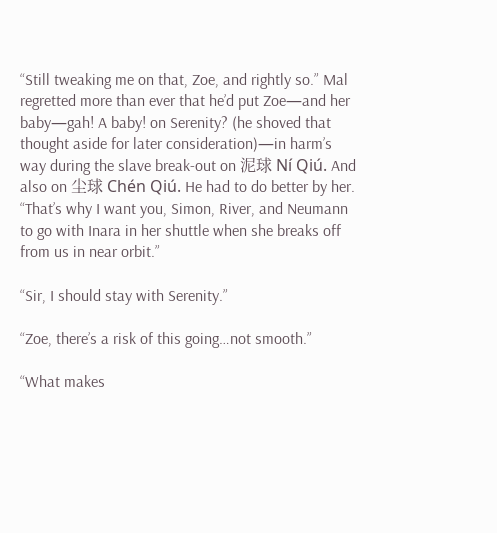“Still tweaking me on that, Zoe, and rightly so.” Mal regretted more than ever that he’d put Zoe—and her baby—gah! A baby! on Serenity? (he shoved that thought aside for later consideration)—in harm’s way during the slave break-out on 泥球 Ní Qiú. And also on 尘球 Chén Qiú. He had to do better by her. “That’s why I want you, Simon, River, and Neumann to go with Inara in her shuttle when she breaks off from us in near orbit.”

“Sir, I should stay with Serenity.”

“Zoe, there’s a risk of this going…not smooth.”

“What makes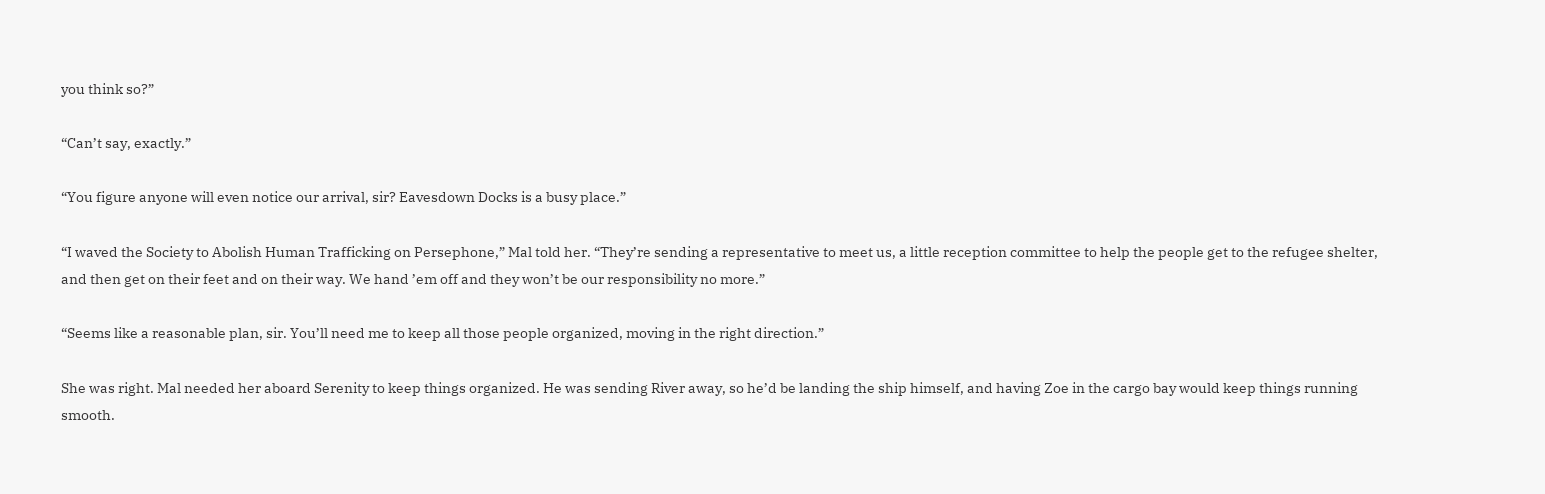you think so?”

“Can’t say, exactly.”

“You figure anyone will even notice our arrival, sir? Eavesdown Docks is a busy place.”

“I waved the Society to Abolish Human Trafficking on Persephone,” Mal told her. “They’re sending a representative to meet us, a little reception committee to help the people get to the refugee shelter, and then get on their feet and on their way. We hand ’em off and they won’t be our responsibility no more.”

“Seems like a reasonable plan, sir. You’ll need me to keep all those people organized, moving in the right direction.”

She was right. Mal needed her aboard Serenity to keep things organized. He was sending River away, so he’d be landing the ship himself, and having Zoe in the cargo bay would keep things running smooth.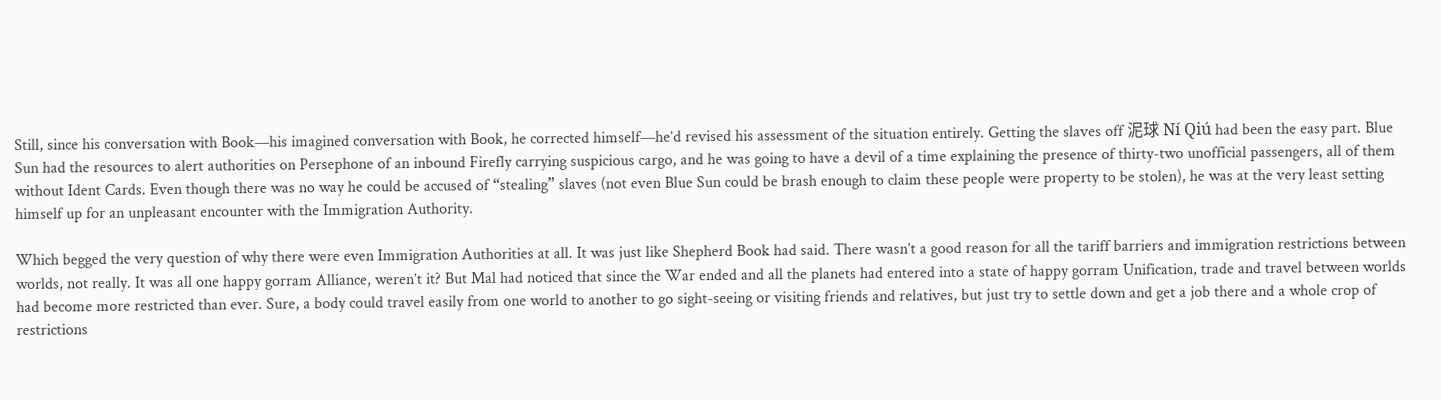Still, since his conversation with Book—his imagined conversation with Book, he corrected himself—he’d revised his assessment of the situation entirely. Getting the slaves off 泥球 Ní Qiú had been the easy part. Blue Sun had the resources to alert authorities on Persephone of an inbound Firefly carrying suspicious cargo, and he was going to have a devil of a time explaining the presence of thirty-two unofficial passengers, all of them without Ident Cards. Even though there was no way he could be accused of “stealing” slaves (not even Blue Sun could be brash enough to claim these people were property to be stolen), he was at the very least setting himself up for an unpleasant encounter with the Immigration Authority.

Which begged the very question of why there were even Immigration Authorities at all. It was just like Shepherd Book had said. There wasn’t a good reason for all the tariff barriers and immigration restrictions between worlds, not really. It was all one happy gorram Alliance, weren’t it? But Mal had noticed that since the War ended and all the planets had entered into a state of happy gorram Unification, trade and travel between worlds had become more restricted than ever. Sure, a body could travel easily from one world to another to go sight-seeing or visiting friends and relatives, but just try to settle down and get a job there and a whole crop of restrictions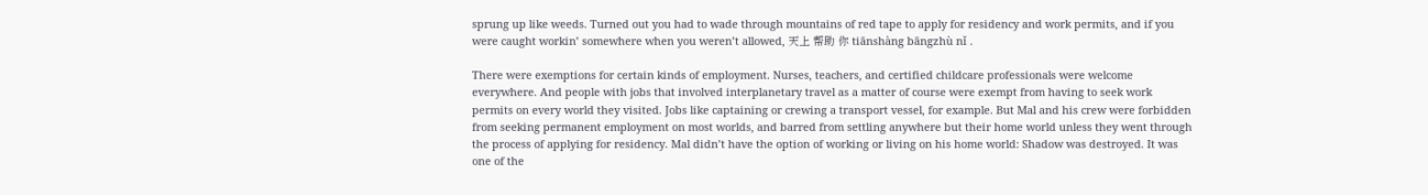sprung up like weeds. Turned out you had to wade through mountains of red tape to apply for residency and work permits, and if you were caught workin’ somewhere when you weren’t allowed, 天上 帮助 你 tiānshàng bāngzhù nǐ .

There were exemptions for certain kinds of employment. Nurses, teachers, and certified childcare professionals were welcome everywhere. And people with jobs that involved interplanetary travel as a matter of course were exempt from having to seek work permits on every world they visited. Jobs like captaining or crewing a transport vessel, for example. But Mal and his crew were forbidden from seeking permanent employment on most worlds, and barred from settling anywhere but their home world unless they went through the process of applying for residency. Mal didn’t have the option of working or living on his home world: Shadow was destroyed. It was one of the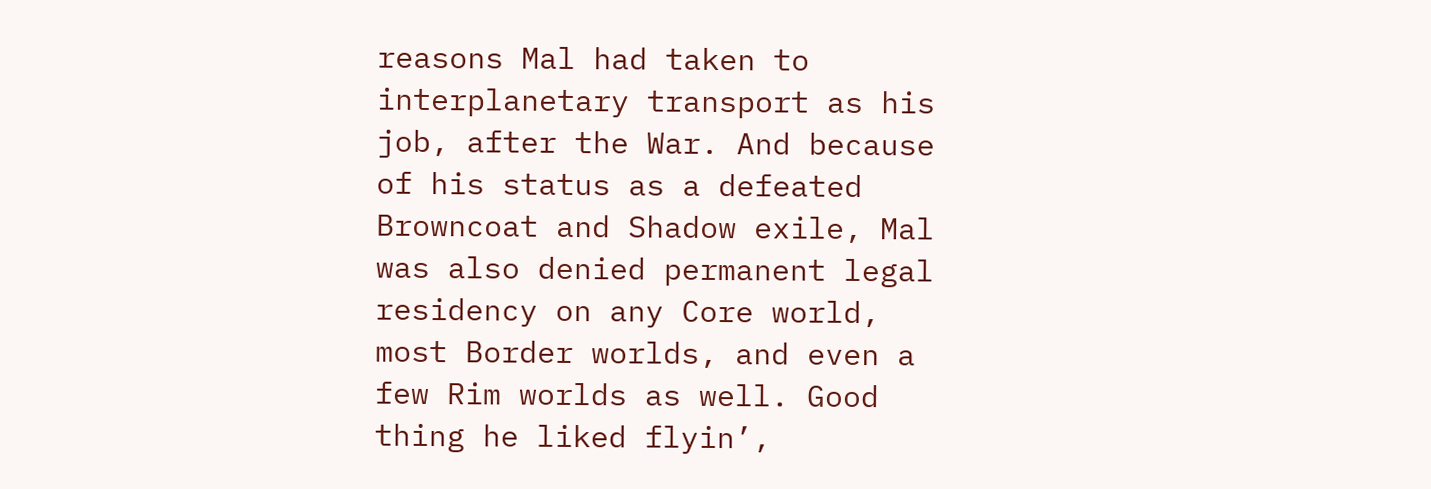reasons Mal had taken to interplanetary transport as his job, after the War. And because of his status as a defeated Browncoat and Shadow exile, Mal was also denied permanent legal residency on any Core world, most Border worlds, and even a few Rim worlds as well. Good thing he liked flyin’,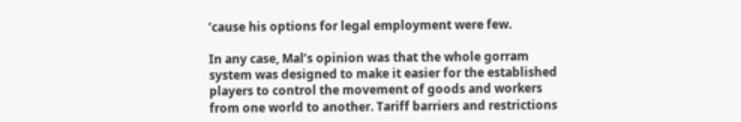’cause his options for legal employment were few.

In any case, Mal’s opinion was that the whole gorram system was designed to make it easier for the established players to control the movement of goods and workers from one world to another. Tariff barriers and restrictions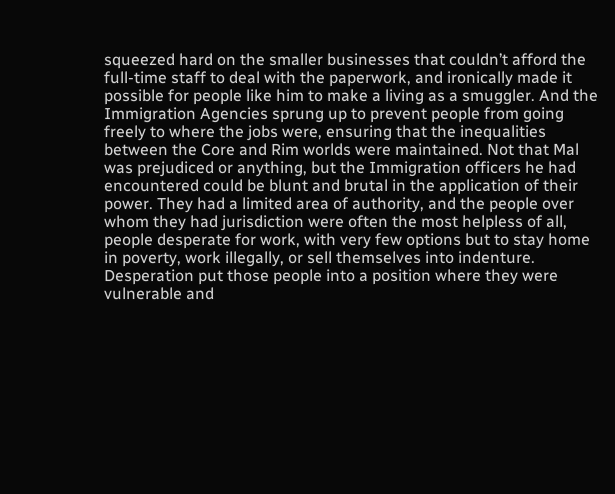squeezed hard on the smaller businesses that couldn’t afford the full-time staff to deal with the paperwork, and ironically made it possible for people like him to make a living as a smuggler. And the Immigration Agencies sprung up to prevent people from going freely to where the jobs were, ensuring that the inequalities between the Core and Rim worlds were maintained. Not that Mal was prejudiced or anything, but the Immigration officers he had encountered could be blunt and brutal in the application of their power. They had a limited area of authority, and the people over whom they had jurisdiction were often the most helpless of all, people desperate for work, with very few options but to stay home in poverty, work illegally, or sell themselves into indenture. Desperation put those people into a position where they were vulnerable and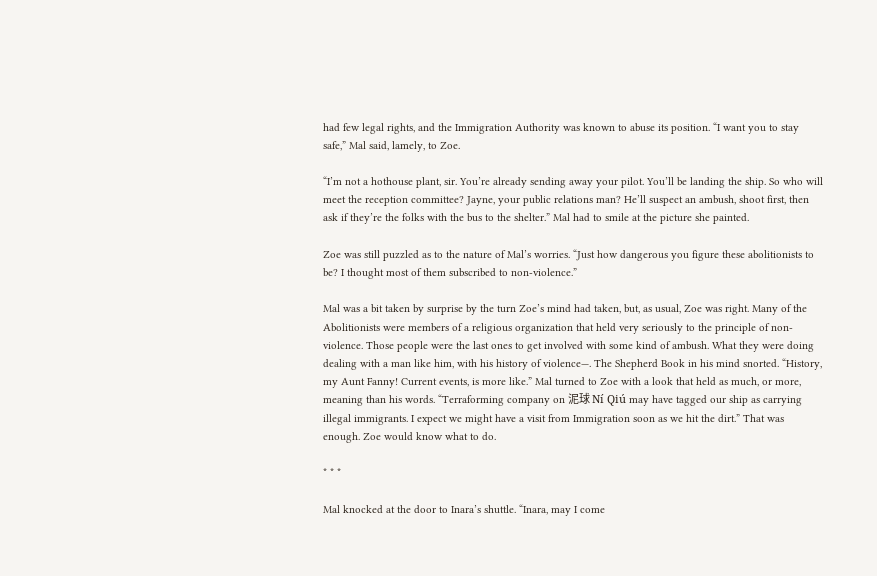had few legal rights, and the Immigration Authority was known to abuse its position. “I want you to stay safe,” Mal said, lamely, to Zoe.

“I’m not a hothouse plant, sir. You’re already sending away your pilot. You’ll be landing the ship. So who will meet the reception committee? Jayne, your public relations man? He’ll suspect an ambush, shoot first, then ask if they’re the folks with the bus to the shelter.” Mal had to smile at the picture she painted.

Zoe was still puzzled as to the nature of Mal’s worries. “Just how dangerous you figure these abolitionists to be? I thought most of them subscribed to non-violence.”

Mal was a bit taken by surprise by the turn Zoe’s mind had taken, but, as usual, Zoe was right. Many of the Abolitionists were members of a religious organization that held very seriously to the principle of non-violence. Those people were the last ones to get involved with some kind of ambush. What they were doing dealing with a man like him, with his history of violence—. The Shepherd Book in his mind snorted. “History, my Aunt Fanny! Current events, is more like.” Mal turned to Zoe with a look that held as much, or more, meaning than his words. “Terraforming company on 泥球 Ní Qiú may have tagged our ship as carrying illegal immigrants. I expect we might have a visit from Immigration soon as we hit the dirt.” That was enough. Zoe would know what to do.

* * *

Mal knocked at the door to Inara’s shuttle. “Inara, may I come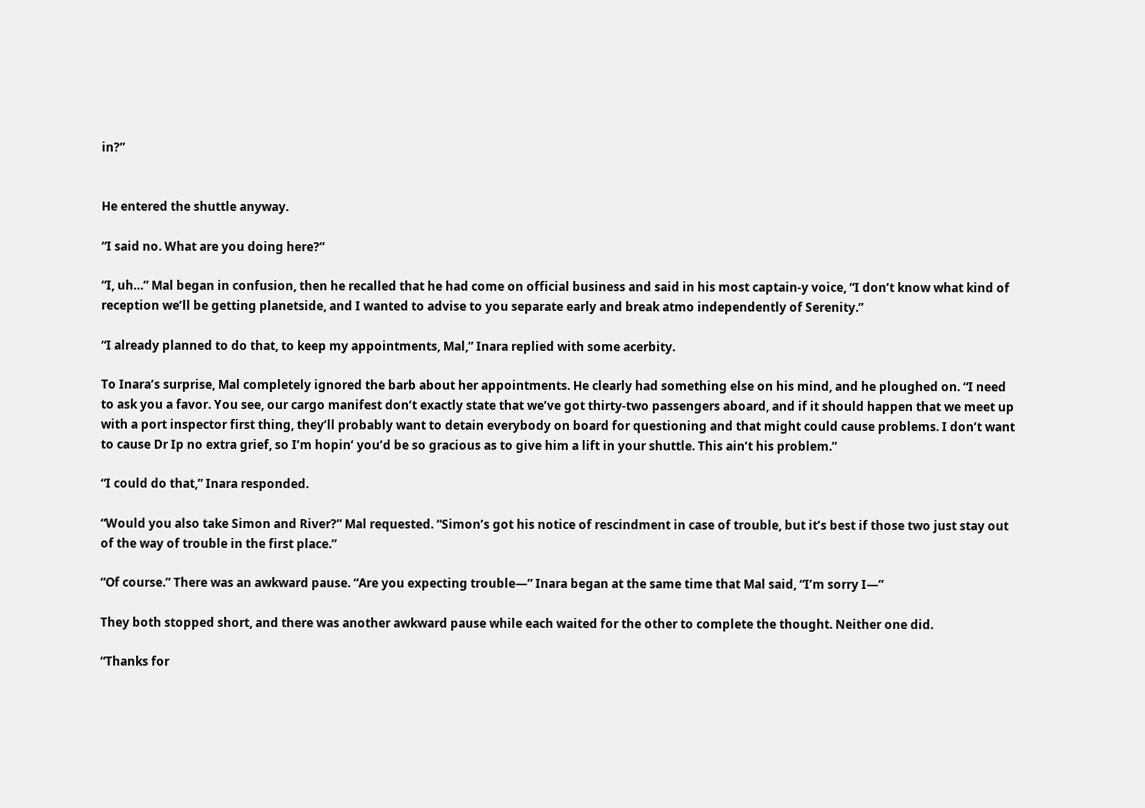in?”


He entered the shuttle anyway.

“I said no. What are you doing here?”

“I, uh…” Mal began in confusion, then he recalled that he had come on official business and said in his most captain-y voice, “I don’t know what kind of reception we’ll be getting planetside, and I wanted to advise to you separate early and break atmo independently of Serenity.”

“I already planned to do that, to keep my appointments, Mal,” Inara replied with some acerbity.

To Inara’s surprise, Mal completely ignored the barb about her appointments. He clearly had something else on his mind, and he ploughed on. “I need to ask you a favor. You see, our cargo manifest don’t exactly state that we’ve got thirty-two passengers aboard, and if it should happen that we meet up with a port inspector first thing, they’ll probably want to detain everybody on board for questioning and that might could cause problems. I don’t want to cause Dr Ip no extra grief, so I’m hopin’ you’d be so gracious as to give him a lift in your shuttle. This ain’t his problem.”

“I could do that,” Inara responded.

“Would you also take Simon and River?” Mal requested. “Simon’s got his notice of rescindment in case of trouble, but it’s best if those two just stay out of the way of trouble in the first place.”

“Of course.” There was an awkward pause. “Are you expecting trouble—” Inara began at the same time that Mal said, “I’m sorry I—”

They both stopped short, and there was another awkward pause while each waited for the other to complete the thought. Neither one did.

“Thanks for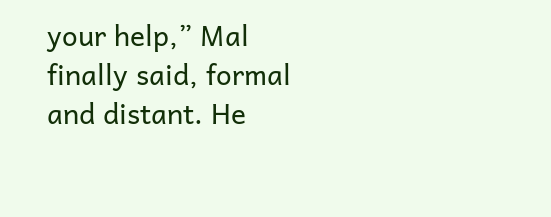your help,” Mal finally said, formal and distant. He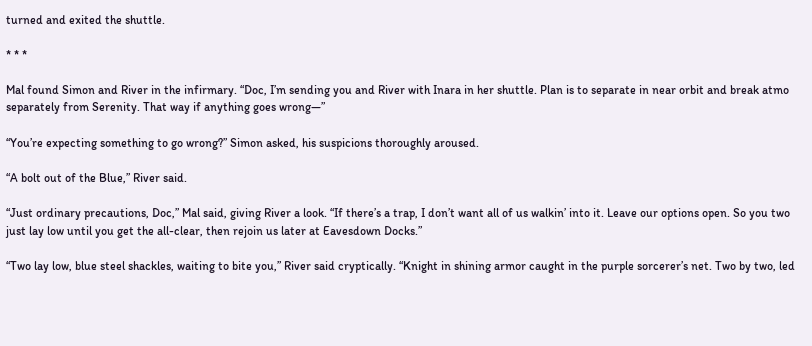turned and exited the shuttle.

* * *

Mal found Simon and River in the infirmary. “Doc, I’m sending you and River with Inara in her shuttle. Plan is to separate in near orbit and break atmo separately from Serenity. That way if anything goes wrong—”

“You’re expecting something to go wrong?” Simon asked, his suspicions thoroughly aroused.

“A bolt out of the Blue,” River said.

“Just ordinary precautions, Doc,” Mal said, giving River a look. “If there’s a trap, I don’t want all of us walkin’ into it. Leave our options open. So you two just lay low until you get the all-clear, then rejoin us later at Eavesdown Docks.”

“Two lay low, blue steel shackles, waiting to bite you,” River said cryptically. “Knight in shining armor caught in the purple sorcerer’s net. Two by two, led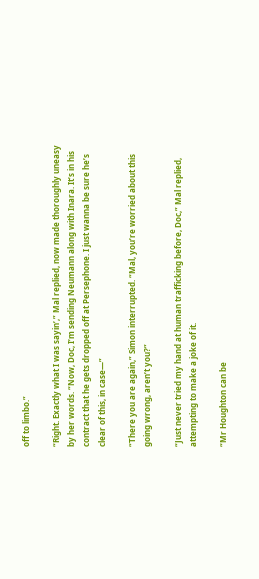off to limbo.”

“Right. Exactly what I was sayin’,” Mal replied, now made thoroughly uneasy by her words. “Now, Doc, I’m sending Neumann along with Inara. It’s in his contract that he gets dropped off at Persephone. I just wanna be sure he’s clear of this, in case—”

“There you are again,” Simon interrupted. “Mal, you’re worried about this going wrong, aren’t you?”

“Just never tried my hand at human trafficking before, Doc,” Mal replied, attempting to make a joke of it.

“Mr Houghton can be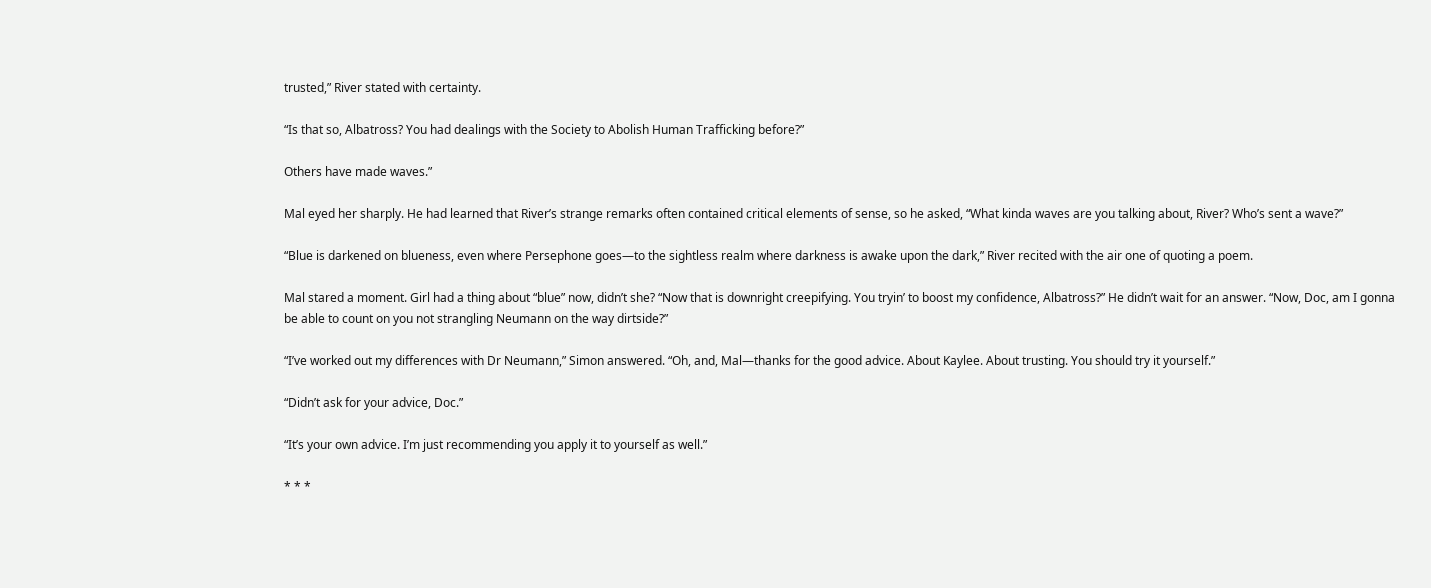trusted,” River stated with certainty.

“Is that so, Albatross? You had dealings with the Society to Abolish Human Trafficking before?”

Others have made waves.”

Mal eyed her sharply. He had learned that River’s strange remarks often contained critical elements of sense, so he asked, “What kinda waves are you talking about, River? Who’s sent a wave?”

“Blue is darkened on blueness, even where Persephone goes—to the sightless realm where darkness is awake upon the dark,” River recited with the air one of quoting a poem.

Mal stared a moment. Girl had a thing about “blue” now, didn’t she? “Now that is downright creepifying. You tryin’ to boost my confidence, Albatross?” He didn’t wait for an answer. “Now, Doc, am I gonna be able to count on you not strangling Neumann on the way dirtside?”

“I’ve worked out my differences with Dr Neumann,” Simon answered. “Oh, and, Mal—thanks for the good advice. About Kaylee. About trusting. You should try it yourself.”

“Didn’t ask for your advice, Doc.”

“It’s your own advice. I’m just recommending you apply it to yourself as well.”

* * *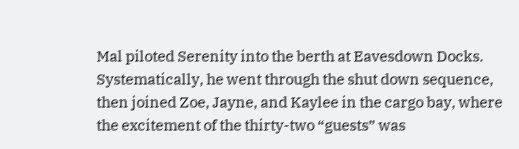Mal piloted Serenity into the berth at Eavesdown Docks. Systematically, he went through the shut down sequence, then joined Zoe, Jayne, and Kaylee in the cargo bay, where the excitement of the thirty-two “guests” was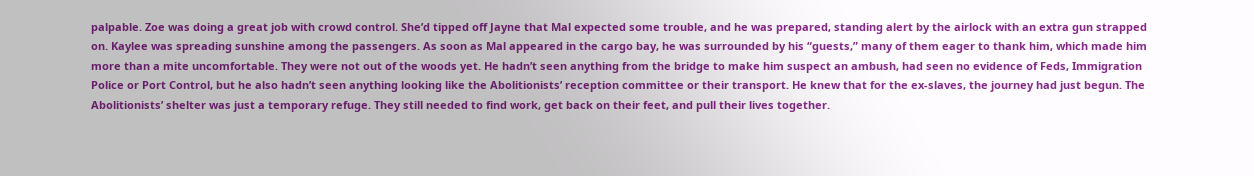palpable. Zoe was doing a great job with crowd control. She’d tipped off Jayne that Mal expected some trouble, and he was prepared, standing alert by the airlock with an extra gun strapped on. Kaylee was spreading sunshine among the passengers. As soon as Mal appeared in the cargo bay, he was surrounded by his “guests,” many of them eager to thank him, which made him more than a mite uncomfortable. They were not out of the woods yet. He hadn’t seen anything from the bridge to make him suspect an ambush, had seen no evidence of Feds, Immigration Police or Port Control, but he also hadn’t seen anything looking like the Abolitionists’ reception committee or their transport. He knew that for the ex-slaves, the journey had just begun. The Abolitionists’ shelter was just a temporary refuge. They still needed to find work, get back on their feet, and pull their lives together.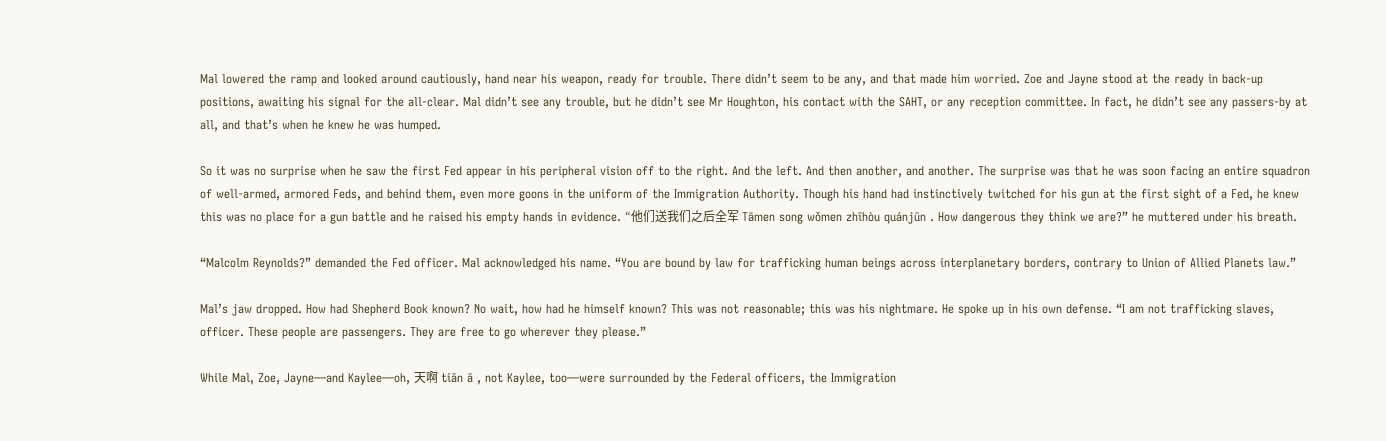Mal lowered the ramp and looked around cautiously, hand near his weapon, ready for trouble. There didn’t seem to be any, and that made him worried. Zoe and Jayne stood at the ready in back-up positions, awaiting his signal for the all-clear. Mal didn’t see any trouble, but he didn’t see Mr Houghton, his contact with the SAHT, or any reception committee. In fact, he didn’t see any passers-by at all, and that’s when he knew he was humped.

So it was no surprise when he saw the first Fed appear in his peripheral vision off to the right. And the left. And then another, and another. The surprise was that he was soon facing an entire squadron of well-armed, armored Feds, and behind them, even more goons in the uniform of the Immigration Authority. Though his hand had instinctively twitched for his gun at the first sight of a Fed, he knew this was no place for a gun battle and he raised his empty hands in evidence. “他们送我们之后全军 Tāmen song wǒmen zhīhòu quánjūn . How dangerous they think we are?” he muttered under his breath.

“Malcolm Reynolds?” demanded the Fed officer. Mal acknowledged his name. “You are bound by law for trafficking human beings across interplanetary borders, contrary to Union of Allied Planets law.”

Mal’s jaw dropped. How had Shepherd Book known? No wait, how had he himself known? This was not reasonable; this was his nightmare. He spoke up in his own defense. “I am not trafficking slaves, officer. These people are passengers. They are free to go wherever they please.”

While Mal, Zoe, Jayne—and Kaylee—oh, 天啊 tiān ā , not Kaylee, too—were surrounded by the Federal officers, the Immigration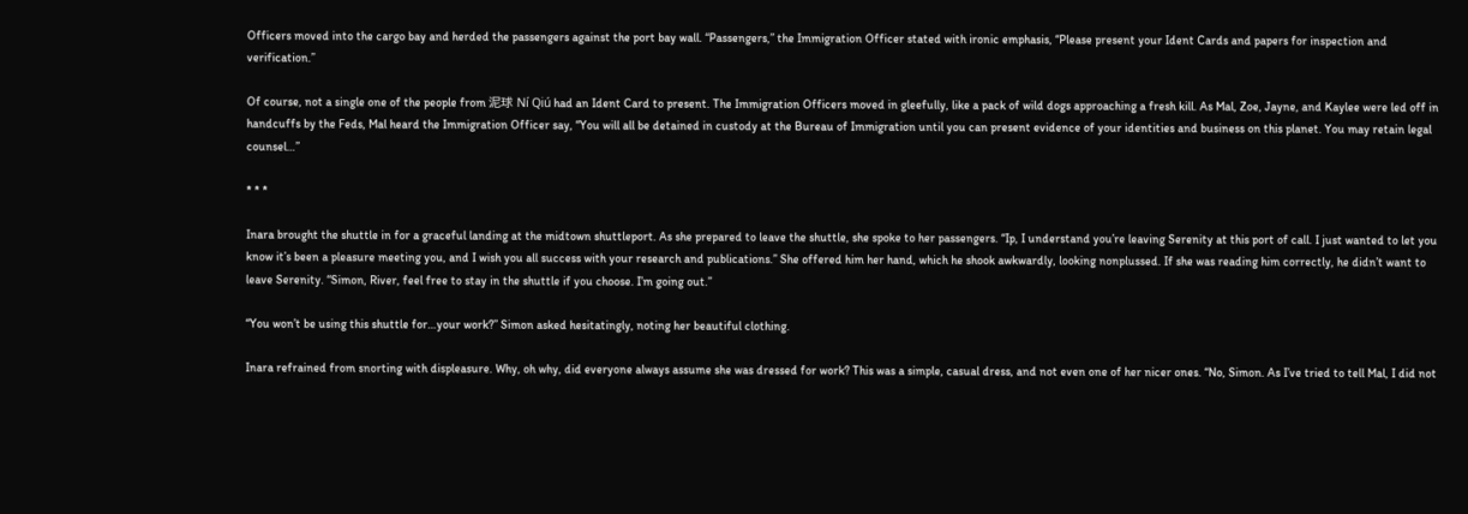Officers moved into the cargo bay and herded the passengers against the port bay wall. “Passengers,” the Immigration Officer stated with ironic emphasis, “Please present your Ident Cards and papers for inspection and verification.”

Of course, not a single one of the people from 泥球 Ní Qiú had an Ident Card to present. The Immigration Officers moved in gleefully, like a pack of wild dogs approaching a fresh kill. As Mal, Zoe, Jayne, and Kaylee were led off in handcuffs by the Feds, Mal heard the Immigration Officer say, “You will all be detained in custody at the Bureau of Immigration until you can present evidence of your identities and business on this planet. You may retain legal counsel…”

* * *

Inara brought the shuttle in for a graceful landing at the midtown shuttleport. As she prepared to leave the shuttle, she spoke to her passengers. “Ip, I understand you’re leaving Serenity at this port of call. I just wanted to let you know it’s been a pleasure meeting you, and I wish you all success with your research and publications.” She offered him her hand, which he shook awkwardly, looking nonplussed. If she was reading him correctly, he didn’t want to leave Serenity. “Simon, River, feel free to stay in the shuttle if you choose. I’m going out.”

“You won’t be using this shuttle for…your work?” Simon asked hesitatingly, noting her beautiful clothing.

Inara refrained from snorting with displeasure. Why, oh why, did everyone always assume she was dressed for work? This was a simple, casual dress, and not even one of her nicer ones. “No, Simon. As I’ve tried to tell Mal, I did not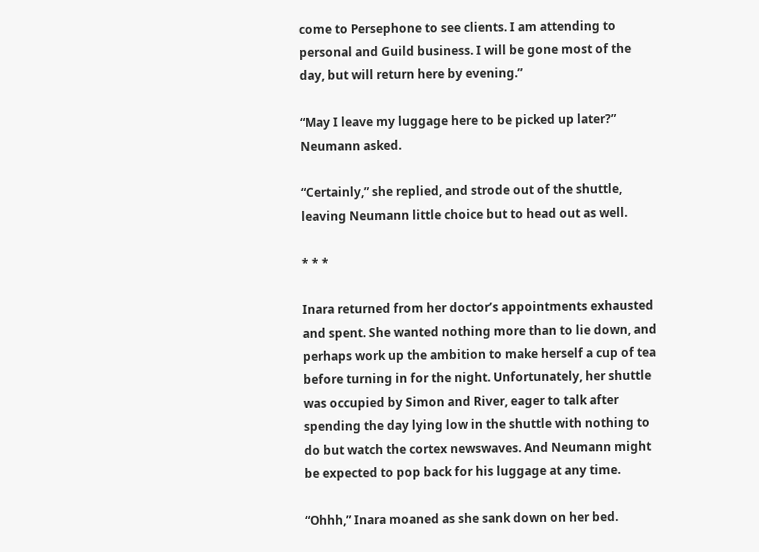come to Persephone to see clients. I am attending to personal and Guild business. I will be gone most of the day, but will return here by evening.”

“May I leave my luggage here to be picked up later?” Neumann asked.

“Certainly,” she replied, and strode out of the shuttle, leaving Neumann little choice but to head out as well.

* * *

Inara returned from her doctor’s appointments exhausted and spent. She wanted nothing more than to lie down, and perhaps work up the ambition to make herself a cup of tea before turning in for the night. Unfortunately, her shuttle was occupied by Simon and River, eager to talk after spending the day lying low in the shuttle with nothing to do but watch the cortex newswaves. And Neumann might be expected to pop back for his luggage at any time.

“Ohhh,” Inara moaned as she sank down on her bed.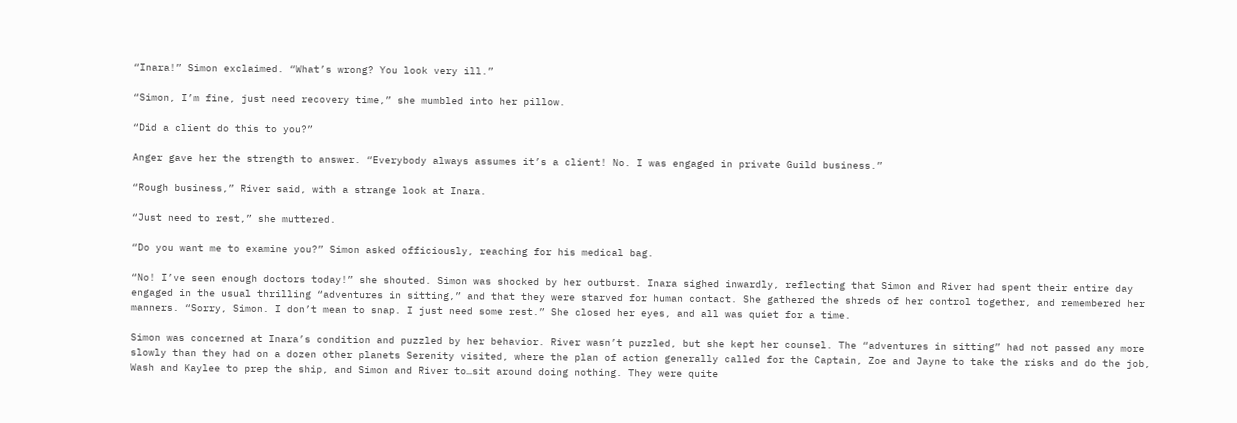“Inara!” Simon exclaimed. “What’s wrong? You look very ill.”

“Simon, I’m fine, just need recovery time,” she mumbled into her pillow.

“Did a client do this to you?”

Anger gave her the strength to answer. “Everybody always assumes it’s a client! No. I was engaged in private Guild business.”

“Rough business,” River said, with a strange look at Inara.

“Just need to rest,” she muttered.

“Do you want me to examine you?” Simon asked officiously, reaching for his medical bag.

“No! I’ve seen enough doctors today!” she shouted. Simon was shocked by her outburst. Inara sighed inwardly, reflecting that Simon and River had spent their entire day engaged in the usual thrilling “adventures in sitting,” and that they were starved for human contact. She gathered the shreds of her control together, and remembered her manners. “Sorry, Simon. I don’t mean to snap. I just need some rest.” She closed her eyes, and all was quiet for a time.

Simon was concerned at Inara’s condition and puzzled by her behavior. River wasn’t puzzled, but she kept her counsel. The “adventures in sitting” had not passed any more slowly than they had on a dozen other planets Serenity visited, where the plan of action generally called for the Captain, Zoe and Jayne to take the risks and do the job, Wash and Kaylee to prep the ship, and Simon and River to…sit around doing nothing. They were quite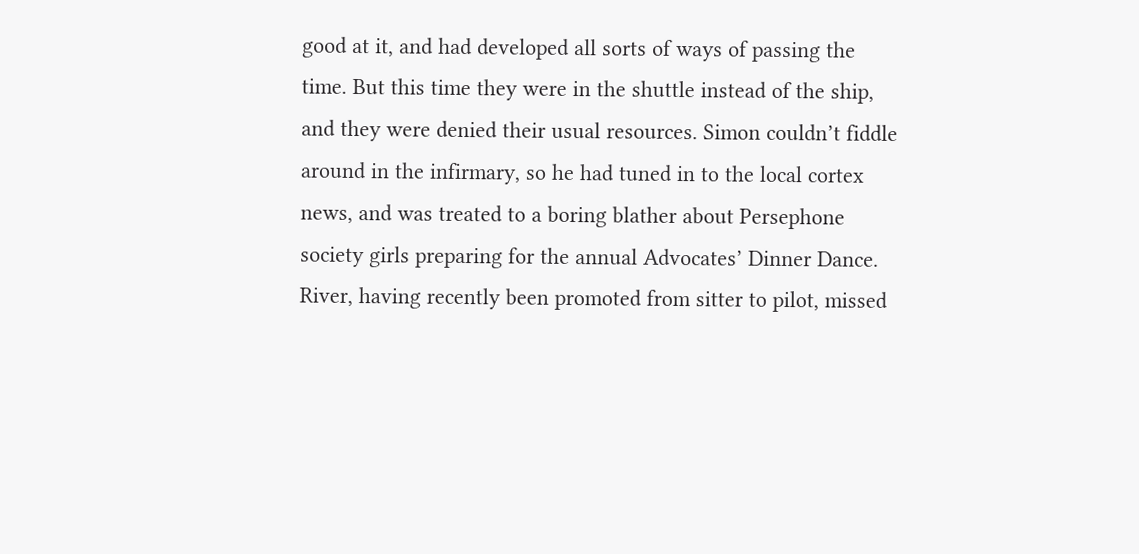good at it, and had developed all sorts of ways of passing the time. But this time they were in the shuttle instead of the ship, and they were denied their usual resources. Simon couldn’t fiddle around in the infirmary, so he had tuned in to the local cortex news, and was treated to a boring blather about Persephone society girls preparing for the annual Advocates’ Dinner Dance. River, having recently been promoted from sitter to pilot, missed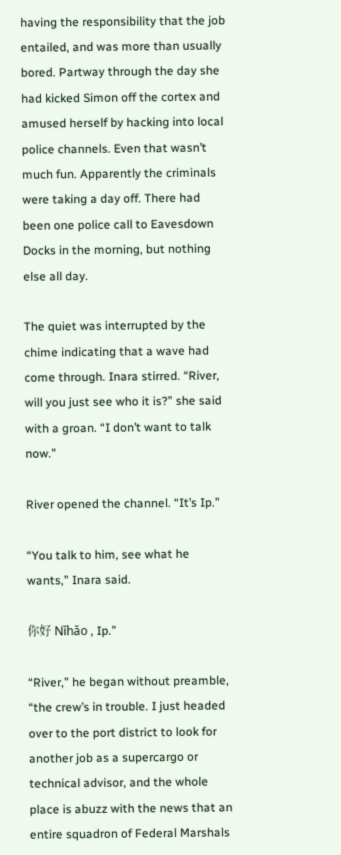having the responsibility that the job entailed, and was more than usually bored. Partway through the day she had kicked Simon off the cortex and amused herself by hacking into local police channels. Even that wasn’t much fun. Apparently the criminals were taking a day off. There had been one police call to Eavesdown Docks in the morning, but nothing else all day.

The quiet was interrupted by the chime indicating that a wave had come through. Inara stirred. “River, will you just see who it is?” she said with a groan. “I don’t want to talk now.”

River opened the channel. “It’s Ip.”

“You talk to him, see what he wants,” Inara said.

你好 Nǐhǎo , Ip.”

“River,” he began without preamble, “the crew’s in trouble. I just headed over to the port district to look for another job as a supercargo or technical advisor, and the whole place is abuzz with the news that an entire squadron of Federal Marshals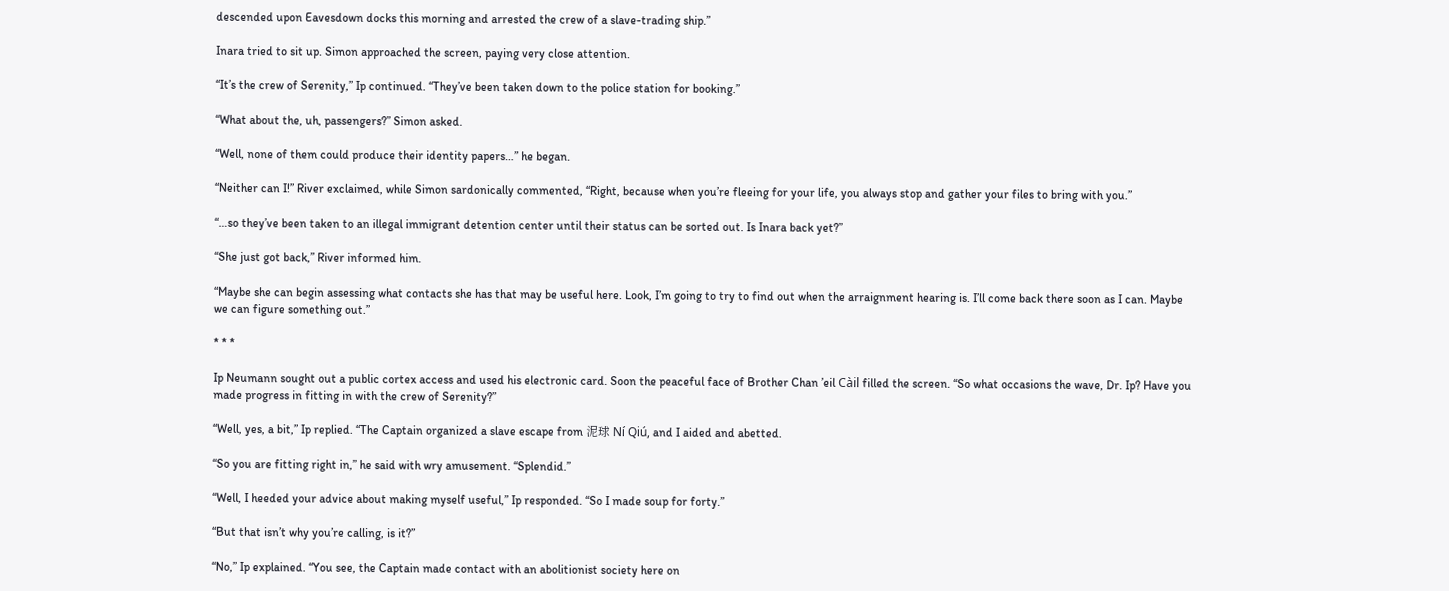descended upon Eavesdown docks this morning and arrested the crew of a slave-trading ship.”

Inara tried to sit up. Simon approached the screen, paying very close attention.

“It’s the crew of Serenity,” Ip continued. “They’ve been taken down to the police station for booking.”

“What about the, uh, passengers?” Simon asked.

“Well, none of them could produce their identity papers…” he began.

“Neither can I!” River exclaimed, while Simon sardonically commented, “Right, because when you’re fleeing for your life, you always stop and gather your files to bring with you.”

“…so they’ve been taken to an illegal immigrant detention center until their status can be sorted out. Is Inara back yet?”

“She just got back,” River informed him.

“Maybe she can begin assessing what contacts she has that may be useful here. Look, I’m going to try to find out when the arraignment hearing is. I’ll come back there soon as I can. Maybe we can figure something out.”

* * *

Ip Neumann sought out a public cortex access and used his electronic card. Soon the peaceful face of Brother Chan ’eil Càil filled the screen. “So what occasions the wave, Dr. Ip? Have you made progress in fitting in with the crew of Serenity?”

“Well, yes, a bit,” Ip replied. “The Captain organized a slave escape from 泥球 Ní Qiú, and I aided and abetted.

“So you are fitting right in,” he said with wry amusement. “Splendid.”

“Well, I heeded your advice about making myself useful,” Ip responded. “So I made soup for forty.”

“But that isn’t why you’re calling, is it?”

“No,” Ip explained. “You see, the Captain made contact with an abolitionist society here on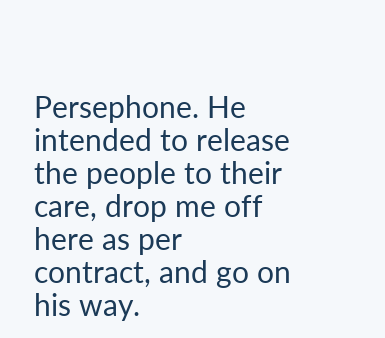Persephone. He intended to release the people to their care, drop me off here as per contract, and go on his way.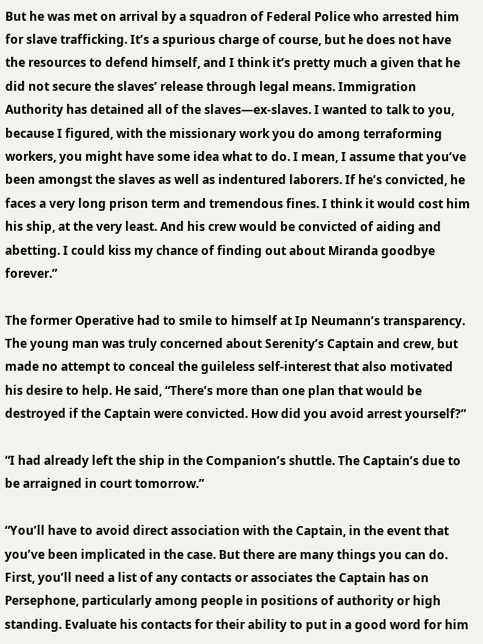But he was met on arrival by a squadron of Federal Police who arrested him for slave trafficking. It’s a spurious charge of course, but he does not have the resources to defend himself, and I think it’s pretty much a given that he did not secure the slaves’ release through legal means. Immigration Authority has detained all of the slaves—ex-slaves. I wanted to talk to you, because I figured, with the missionary work you do among terraforming workers, you might have some idea what to do. I mean, I assume that you’ve been amongst the slaves as well as indentured laborers. If he’s convicted, he faces a very long prison term and tremendous fines. I think it would cost him his ship, at the very least. And his crew would be convicted of aiding and abetting. I could kiss my chance of finding out about Miranda goodbye forever.”

The former Operative had to smile to himself at Ip Neumann’s transparency. The young man was truly concerned about Serenity’s Captain and crew, but made no attempt to conceal the guileless self-interest that also motivated his desire to help. He said, “There’s more than one plan that would be destroyed if the Captain were convicted. How did you avoid arrest yourself?”

“I had already left the ship in the Companion’s shuttle. The Captain’s due to be arraigned in court tomorrow.”

“You’ll have to avoid direct association with the Captain, in the event that you’ve been implicated in the case. But there are many things you can do. First, you’ll need a list of any contacts or associates the Captain has on Persephone, particularly among people in positions of authority or high standing. Evaluate his contacts for their ability to put in a good word for him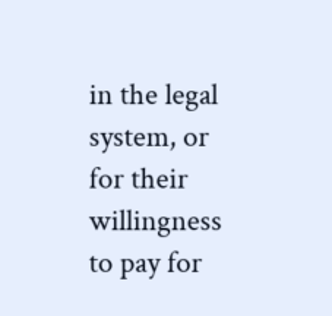in the legal system, or for their willingness to pay for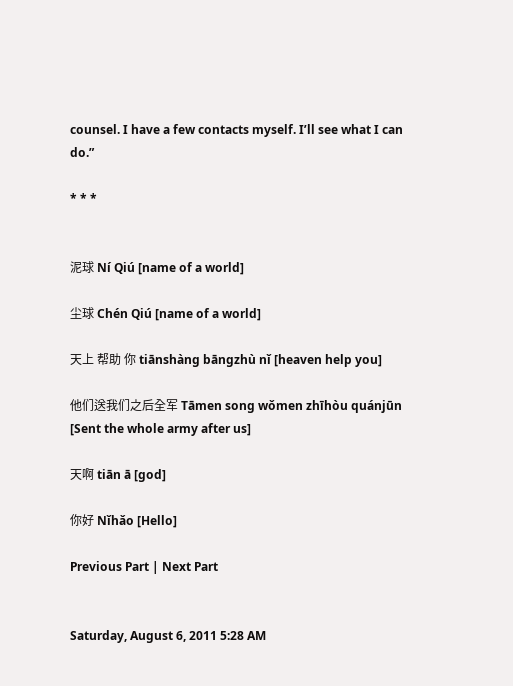counsel. I have a few contacts myself. I’ll see what I can do.”

* * *


泥球 Ní Qiú [name of a world]

尘球 Chén Qiú [name of a world]

天上 帮助 你 tiānshàng bāngzhù nǐ [heaven help you]

他们送我们之后全军 Tāmen song wǒmen zhīhòu quánjūn [Sent the whole army after us]

天啊 tiān ā [god]

你好 Nǐhǎo [Hello]

Previous Part | Next Part


Saturday, August 6, 2011 5:28 AM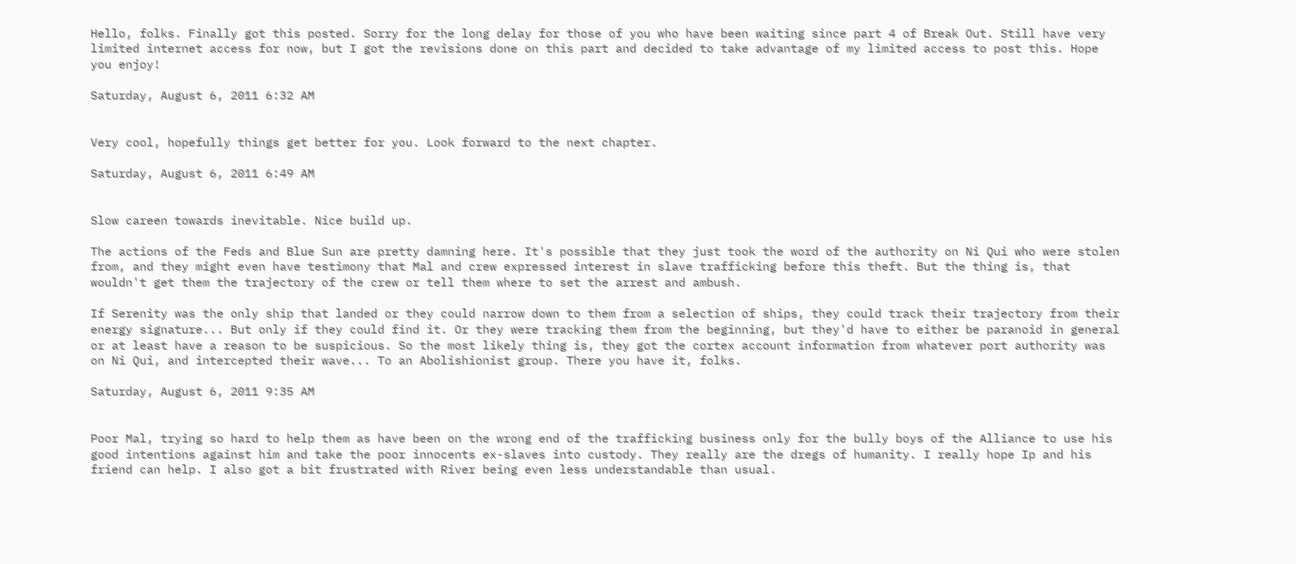Hello, folks. Finally got this posted. Sorry for the long delay for those of you who have been waiting since part 4 of Break Out. Still have very limited internet access for now, but I got the revisions done on this part and decided to take advantage of my limited access to post this. Hope you enjoy!

Saturday, August 6, 2011 6:32 AM


Very cool, hopefully things get better for you. Look forward to the next chapter.

Saturday, August 6, 2011 6:49 AM


Slow careen towards inevitable. Nice build up.

The actions of the Feds and Blue Sun are pretty damning here. It's possible that they just took the word of the authority on Ni Qui who were stolen from, and they might even have testimony that Mal and crew expressed interest in slave trafficking before this theft. But the thing is, that wouldn't get them the trajectory of the crew or tell them where to set the arrest and ambush.

If Serenity was the only ship that landed or they could narrow down to them from a selection of ships, they could track their trajectory from their energy signature... But only if they could find it. Or they were tracking them from the beginning, but they'd have to either be paranoid in general or at least have a reason to be suspicious. So the most likely thing is, they got the cortex account information from whatever port authority was on Ni Qui, and intercepted their wave... To an Abolishionist group. There you have it, folks.

Saturday, August 6, 2011 9:35 AM


Poor Mal, trying so hard to help them as have been on the wrong end of the trafficking business only for the bully boys of the Alliance to use his good intentions against him and take the poor innocents ex-slaves into custody. They really are the dregs of humanity. I really hope Ip and his friend can help. I also got a bit frustrated with River being even less understandable than usual.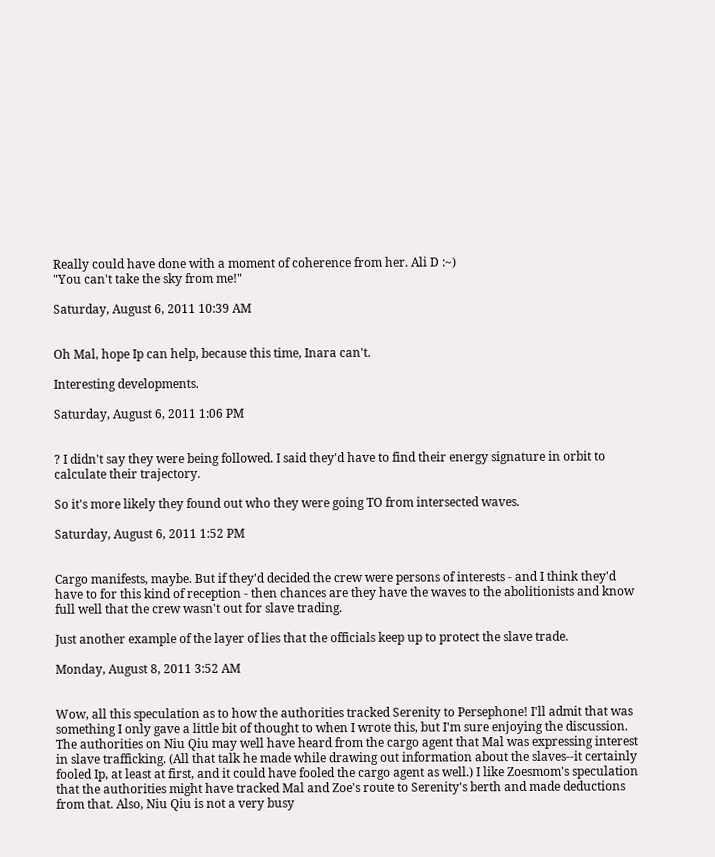Really could have done with a moment of coherence from her. Ali D :~)
"You can't take the sky from me!"

Saturday, August 6, 2011 10:39 AM


Oh Mal, hope Ip can help, because this time, Inara can't.

Interesting developments.

Saturday, August 6, 2011 1:06 PM


? I didn't say they were being followed. I said they'd have to find their energy signature in orbit to calculate their trajectory.

So it's more likely they found out who they were going TO from intersected waves.

Saturday, August 6, 2011 1:52 PM


Cargo manifests, maybe. But if they'd decided the crew were persons of interests - and I think they'd have to for this kind of reception - then chances are they have the waves to the abolitionists and know full well that the crew wasn't out for slave trading.

Just another example of the layer of lies that the officials keep up to protect the slave trade.

Monday, August 8, 2011 3:52 AM


Wow, all this speculation as to how the authorities tracked Serenity to Persephone! I'll admit that was something I only gave a little bit of thought to when I wrote this, but I'm sure enjoying the discussion. The authorities on Niu Qiu may well have heard from the cargo agent that Mal was expressing interest in slave trafficking. (All that talk he made while drawing out information about the slaves--it certainly fooled Ip, at least at first, and it could have fooled the cargo agent as well.) I like Zoesmom's speculation that the authorities might have tracked Mal and Zoe's route to Serenity's berth and made deductions from that. Also, Niu Qiu is not a very busy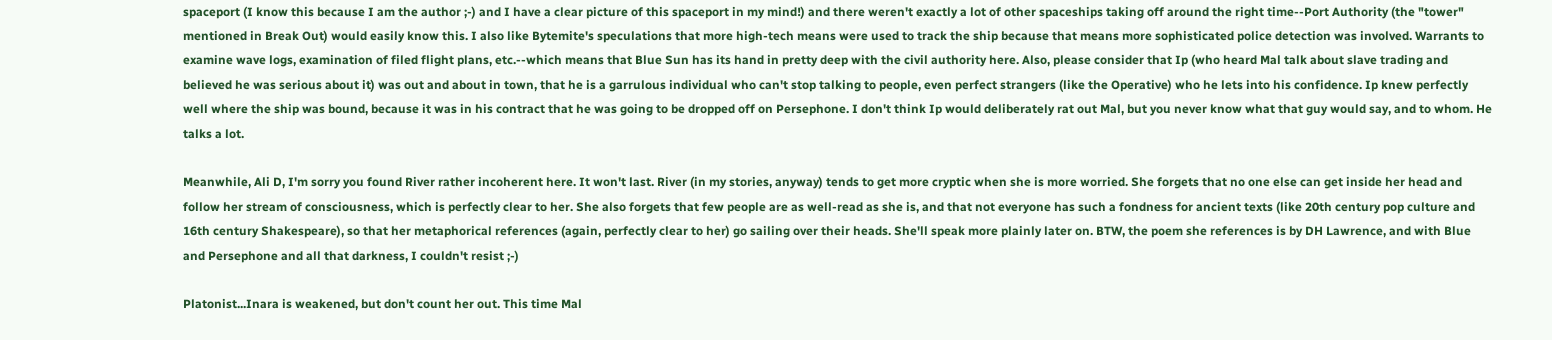spaceport (I know this because I am the author ;-) and I have a clear picture of this spaceport in my mind!) and there weren't exactly a lot of other spaceships taking off around the right time--Port Authority (the "tower" mentioned in Break Out) would easily know this. I also like Bytemite's speculations that more high-tech means were used to track the ship because that means more sophisticated police detection was involved. Warrants to examine wave logs, examination of filed flight plans, etc.--which means that Blue Sun has its hand in pretty deep with the civil authority here. Also, please consider that Ip (who heard Mal talk about slave trading and believed he was serious about it) was out and about in town, that he is a garrulous individual who can't stop talking to people, even perfect strangers (like the Operative) who he lets into his confidence. Ip knew perfectly well where the ship was bound, because it was in his contract that he was going to be dropped off on Persephone. I don't think Ip would deliberately rat out Mal, but you never know what that guy would say, and to whom. He talks a lot.

Meanwhile, Ali D, I'm sorry you found River rather incoherent here. It won't last. River (in my stories, anyway) tends to get more cryptic when she is more worried. She forgets that no one else can get inside her head and follow her stream of consciousness, which is perfectly clear to her. She also forgets that few people are as well-read as she is, and that not everyone has such a fondness for ancient texts (like 20th century pop culture and 16th century Shakespeare), so that her metaphorical references (again, perfectly clear to her) go sailing over their heads. She'll speak more plainly later on. BTW, the poem she references is by DH Lawrence, and with Blue and Persephone and all that darkness, I couldn't resist ;-)

Platonist...Inara is weakened, but don't count her out. This time Mal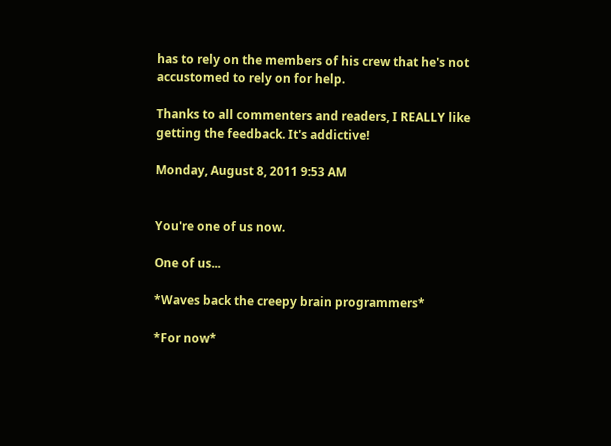has to rely on the members of his crew that he's not accustomed to rely on for help.

Thanks to all commenters and readers, I REALLY like getting the feedback. It's addictive!

Monday, August 8, 2011 9:53 AM


You're one of us now.

One of us...

*Waves back the creepy brain programmers*

*For now*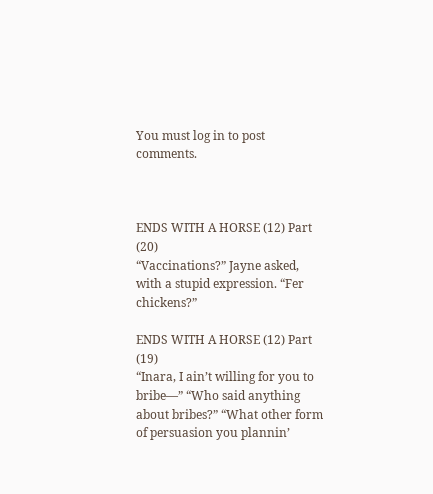You must log in to post comments.



ENDS WITH A HORSE (12) Part (20)
“Vaccinations?” Jayne asked, with a stupid expression. “Fer chickens?”

ENDS WITH A HORSE (12) Part (19)
“Inara, I ain’t willing for you to bribe—” “Who said anything about bribes?” “What other form of persuasion you plannin’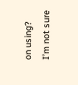on using? I’m not sure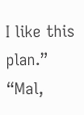I like this plan.” “Mal,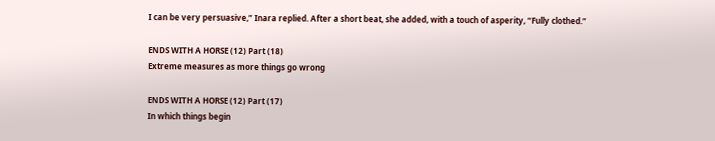I can be very persuasive,” Inara replied. After a short beat, she added, with a touch of asperity, “Fully clothed.”

ENDS WITH A HORSE (12) Part (18)
Extreme measures as more things go wrong

ENDS WITH A HORSE (12) Part (17)
In which things begin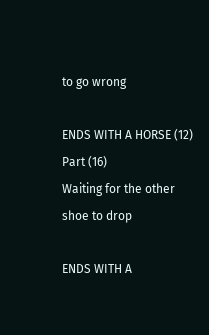to go wrong

ENDS WITH A HORSE (12) Part (16)
Waiting for the other shoe to drop

ENDS WITH A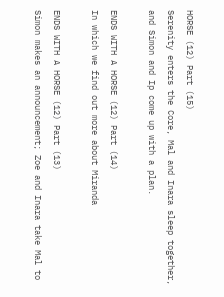HORSE (12) Part (15)
Serenity enters the Core, Mal and Inara sleep together, and Simon and Ip come up with a plan.

ENDS WITH A HORSE (12) Part (14)
In which we find out more about Miranda

ENDS WITH A HORSE (12) Part (13)
Simon makes an announcement; Zoe and Inara take Mal to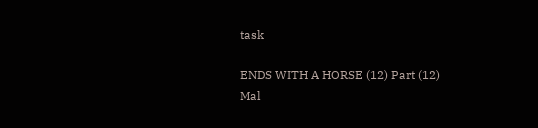task

ENDS WITH A HORSE (12) Part (12)
Mal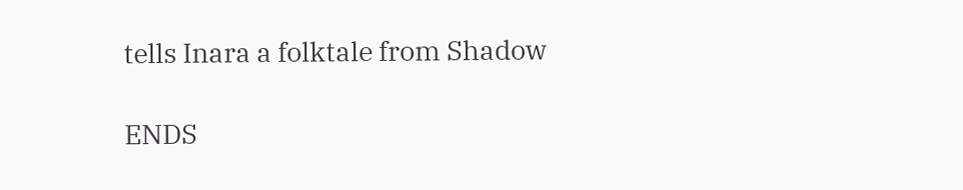tells Inara a folktale from Shadow

ENDS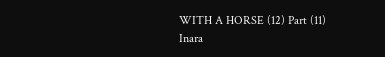WITH A HORSE (12) Part (11)
Inara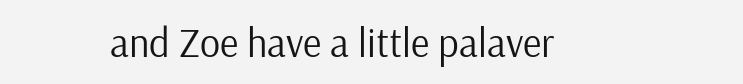and Zoe have a little palaver